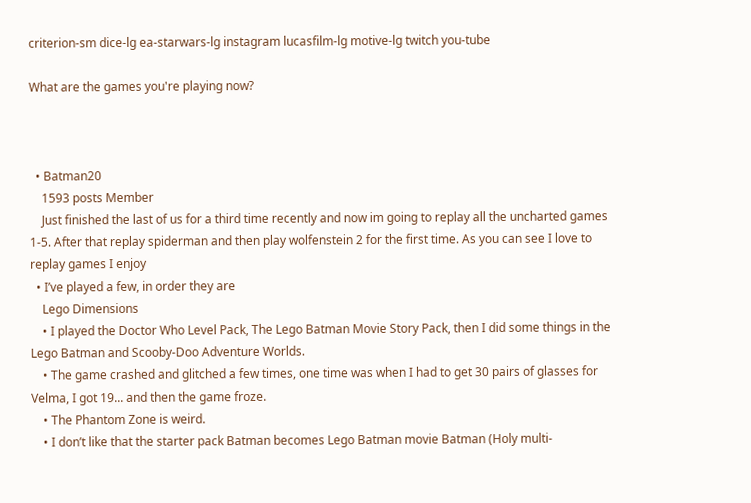criterion-sm dice-lg ea-starwars-lg instagram lucasfilm-lg motive-lg twitch you-tube

What are the games you're playing now?



  • Batman20
    1593 posts Member
    Just finished the last of us for a third time recently and now im going to replay all the uncharted games 1-5. After that replay spiderman and then play wolfenstein 2 for the first time. As you can see I love to replay games I enjoy
  • I’ve played a few, in order they are
    Lego Dimensions
    • I played the Doctor Who Level Pack, The Lego Batman Movie Story Pack, then I did some things in the Lego Batman and Scooby-Doo Adventure Worlds.
    • The game crashed and glitched a few times, one time was when I had to get 30 pairs of glasses for Velma, I got 19... and then the game froze.
    • The Phantom Zone is weird.
    • I don’t like that the starter pack Batman becomes Lego Batman movie Batman (Holy multi-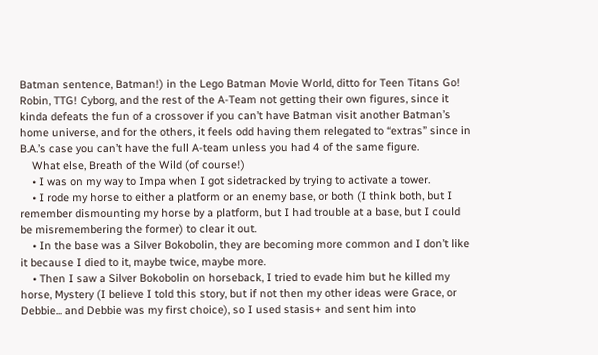Batman sentence, Batman!) in the Lego Batman Movie World, ditto for Teen Titans Go! Robin, TTG! Cyborg, and the rest of the A-Team not getting their own figures, since it kinda defeats the fun of a crossover if you can’t have Batman visit another Batman’s home universe, and for the others, it feels odd having them relegated to “extras” since in B.A.’s case you can’t have the full A-team unless you had 4 of the same figure.
    What else, Breath of the Wild (of course!)
    • I was on my way to Impa when I got sidetracked by trying to activate a tower.
    • I rode my horse to either a platform or an enemy base, or both (I think both, but I remember dismounting my horse by a platform, but I had trouble at a base, but I could be misremembering the former) to clear it out.
    • In the base was a Silver Bokobolin, they are becoming more common and I don’t like it because I died to it, maybe twice, maybe more.
    • Then I saw a Silver Bokobolin on horseback, I tried to evade him but he killed my horse, Mystery (I believe I told this story, but if not then my other ideas were Grace, or Debbie... and Debbie was my first choice), so I used stasis+ and sent him into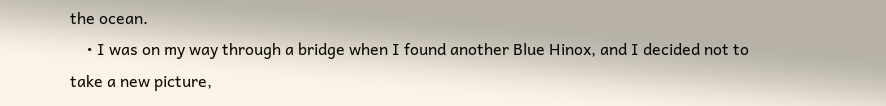the ocean.
    • I was on my way through a bridge when I found another Blue Hinox, and I decided not to take a new picture,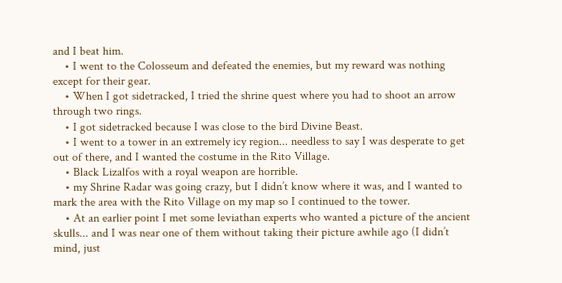and I beat him.
    • I went to the Colosseum and defeated the enemies, but my reward was nothing except for their gear.
    • When I got sidetracked, I tried the shrine quest where you had to shoot an arrow through two rings.
    • I got sidetracked because I was close to the bird Divine Beast.
    • I went to a tower in an extremely icy region... needless to say I was desperate to get out of there, and I wanted the costume in the Rito Village.
    • Black Lizalfos with a royal weapon are horrible.
    • my Shrine Radar was going crazy, but I didn’t know where it was, and I wanted to mark the area with the Rito Village on my map so I continued to the tower.
    • At an earlier point I met some leviathan experts who wanted a picture of the ancient skulls... and I was near one of them without taking their picture awhile ago (I didn’t mind, just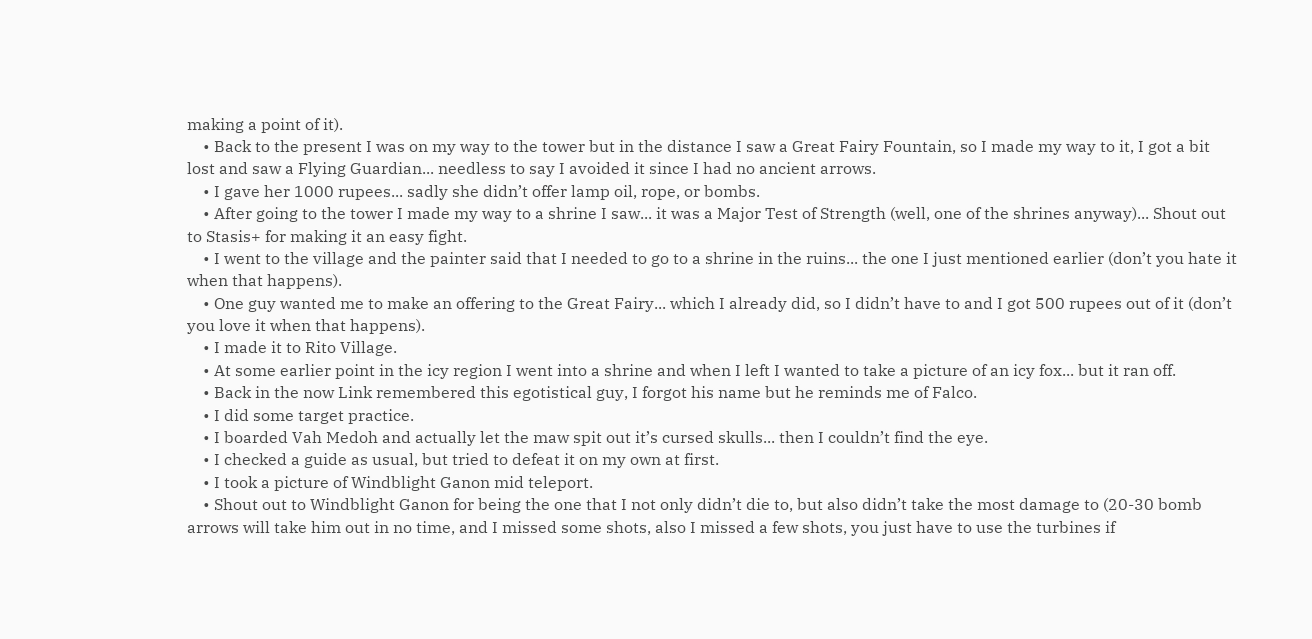making a point of it).
    • Back to the present I was on my way to the tower but in the distance I saw a Great Fairy Fountain, so I made my way to it, I got a bit lost and saw a Flying Guardian... needless to say I avoided it since I had no ancient arrows.
    • I gave her 1000 rupees... sadly she didn’t offer lamp oil, rope, or bombs.
    • After going to the tower I made my way to a shrine I saw... it was a Major Test of Strength (well, one of the shrines anyway)... Shout out to Stasis+ for making it an easy fight.
    • I went to the village and the painter said that I needed to go to a shrine in the ruins... the one I just mentioned earlier (don’t you hate it when that happens).
    • One guy wanted me to make an offering to the Great Fairy... which I already did, so I didn’t have to and I got 500 rupees out of it (don’t you love it when that happens).
    • I made it to Rito Village.
    • At some earlier point in the icy region I went into a shrine and when I left I wanted to take a picture of an icy fox... but it ran off.
    • Back in the now Link remembered this egotistical guy, I forgot his name but he reminds me of Falco.
    • I did some target practice.
    • I boarded Vah Medoh and actually let the maw spit out it’s cursed skulls... then I couldn’t find the eye.
    • I checked a guide as usual, but tried to defeat it on my own at first.
    • I took a picture of Windblight Ganon mid teleport.
    • Shout out to Windblight Ganon for being the one that I not only didn’t die to, but also didn’t take the most damage to (20-30 bomb arrows will take him out in no time, and I missed some shots, also I missed a few shots, you just have to use the turbines if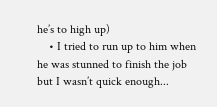he’s to high up)
    • I tried to run up to him when he was stunned to finish the job but I wasn’t quick enough...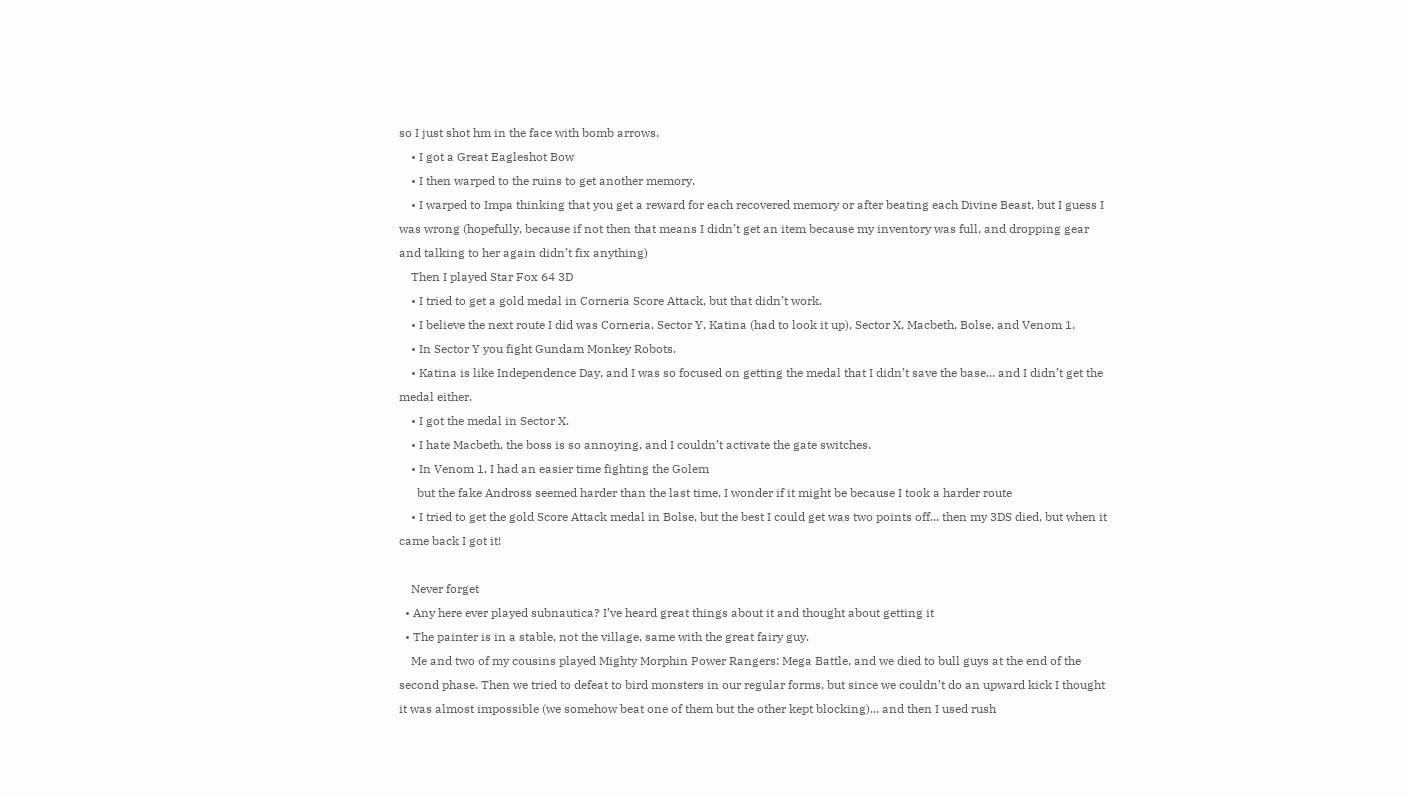so I just shot hm in the face with bomb arrows.
    • I got a Great Eagleshot Bow
    • I then warped to the ruins to get another memory.
    • I warped to Impa thinking that you get a reward for each recovered memory or after beating each Divine Beast, but I guess I was wrong (hopefully, because if not then that means I didn’t get an item because my inventory was full, and dropping gear and talking to her again didn’t fix anything)
    Then I played Star Fox 64 3D
    • I tried to get a gold medal in Corneria Score Attack, but that didn’t work.
    • I believe the next route I did was Corneria, Sector Y, Katina (had to look it up), Sector X, Macbeth, Bolse, and Venom 1.
    • In Sector Y you fight Gundam Monkey Robots.
    • Katina is like Independence Day, and I was so focused on getting the medal that I didn’t save the base... and I didn’t get the medal either.
    • I got the medal in Sector X.
    • I hate Macbeth, the boss is so annoying, and I couldn’t activate the gate switches.
    • In Venom 1, I had an easier time fighting the Golem
      but the fake Andross seemed harder than the last time, I wonder if it might be because I took a harder route
    • I tried to get the gold Score Attack medal in Bolse, but the best I could get was two points off... then my 3DS died, but when it came back I got it!

    Never forget
  • Any here ever played subnautica? I’ve heard great things about it and thought about getting it
  • The painter is in a stable, not the village, same with the great fairy guy.
    Me and two of my cousins played Mighty Morphin Power Rangers: Mega Battle, and we died to bull guys at the end of the second phase. Then we tried to defeat to bird monsters in our regular forms, but since we couldn’t do an upward kick I thought it was almost impossible (we somehow beat one of them but the other kept blocking)... and then I used rush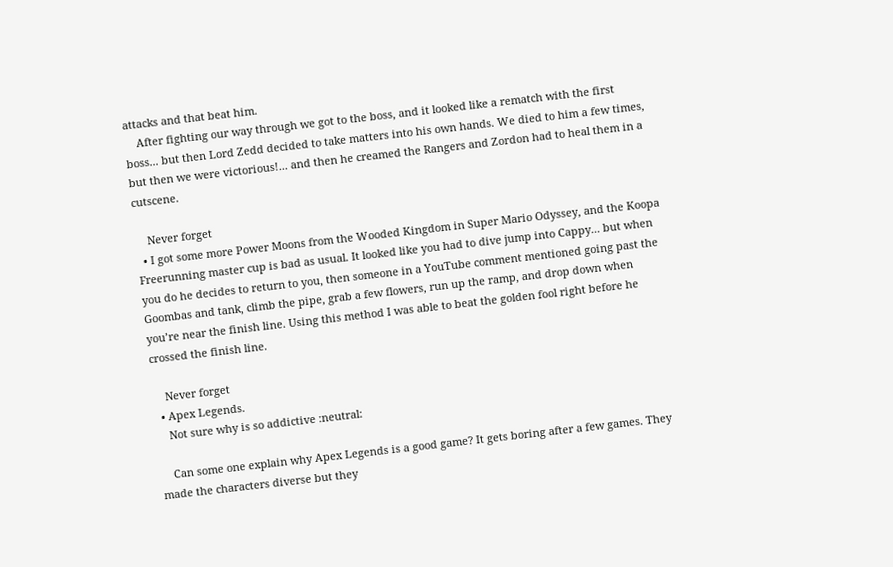attacks and that beat him.
    After fighting our way through we got to the boss, and it looked like a rematch with the first boss... but then Lord Zedd decided to take matters into his own hands. We died to him a few times, but then we were victorious!... and then he creamed the Rangers and Zordon had to heal them in a cutscene.

    Never forget
  • I got some more Power Moons from the Wooded Kingdom in Super Mario Odyssey, and the Koopa Freerunning master cup is bad as usual. It looked like you had to dive jump into Cappy... but when you do he decides to return to you, then someone in a YouTube comment mentioned going past the Goombas and tank, climb the pipe, grab a few flowers, run up the ramp, and drop down when you’re near the finish line. Using this method I was able to beat the golden fool right before he crossed the finish line.

    Never forget
  • Apex Legends.
    Not sure why is so addictive :neutral:

    Can some one explain why Apex Legends is a good game? It gets boring after a few games. They made the characters diverse but they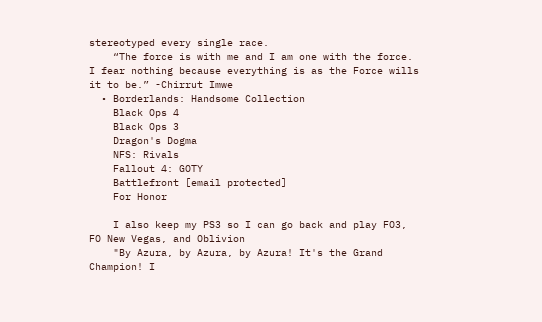stereotyped every single race.
    “The force is with me and I am one with the force. I fear nothing because everything is as the Force wills it to be.” -Chirrut Imwe
  • Borderlands: Handsome Collection
    Black Ops 4
    Black Ops 3
    Dragon's Dogma
    NFS: Rivals
    Fallout 4: GOTY
    Battlefront [email protected]
    For Honor

    I also keep my PS3 so I can go back and play FO3, FO New Vegas, and Oblivion
    "By Azura, by Azura, by Azura! It's the Grand Champion! I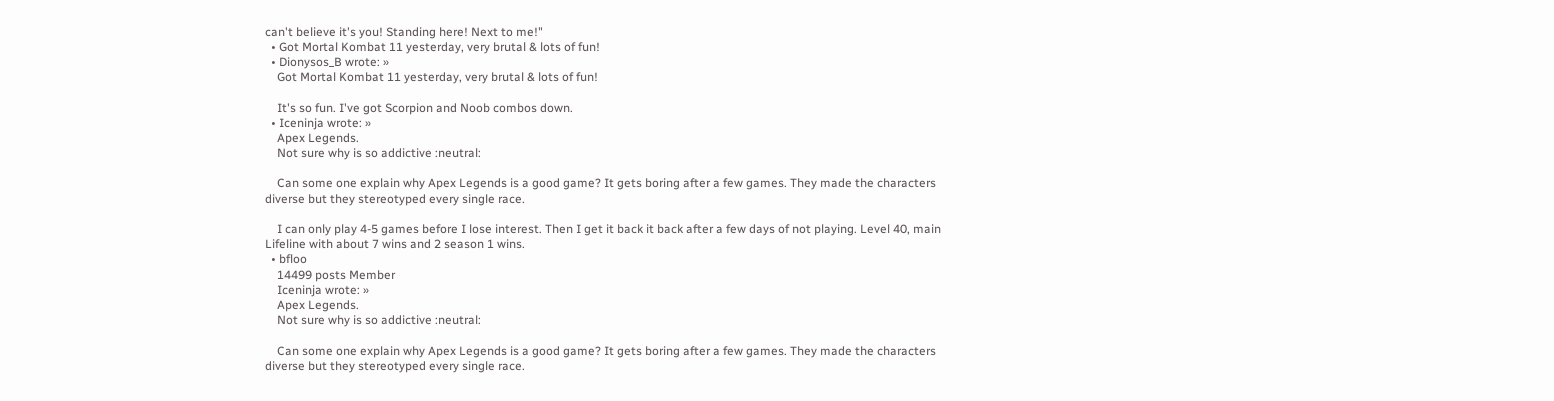can't believe it's you! Standing here! Next to me!"
  • Got Mortal Kombat 11 yesterday, very brutal & lots of fun!
  • Dionysos_B wrote: »
    Got Mortal Kombat 11 yesterday, very brutal & lots of fun!

    It's so fun. I've got Scorpion and Noob combos down.
  • Iceninja wrote: »
    Apex Legends.
    Not sure why is so addictive :neutral:

    Can some one explain why Apex Legends is a good game? It gets boring after a few games. They made the characters diverse but they stereotyped every single race.

    I can only play 4-5 games before I lose interest. Then I get it back it back after a few days of not playing. Level 40, main Lifeline with about 7 wins and 2 season 1 wins.
  • bfloo
    14499 posts Member
    Iceninja wrote: »
    Apex Legends.
    Not sure why is so addictive :neutral:

    Can some one explain why Apex Legends is a good game? It gets boring after a few games. They made the characters diverse but they stereotyped every single race.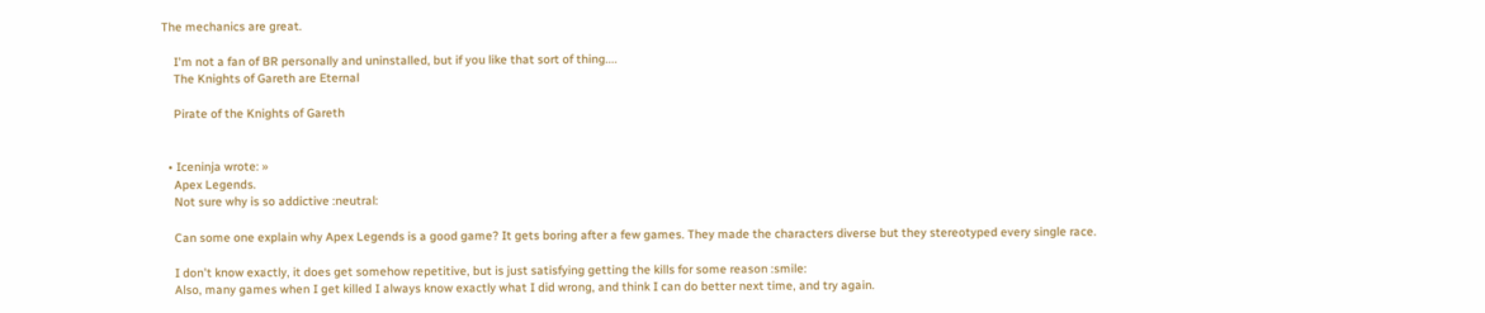The mechanics are great.

    I'm not a fan of BR personally and uninstalled, but if you like that sort of thing....
    The Knights of Gareth are Eternal

    Pirate of the Knights of Gareth


  • Iceninja wrote: »
    Apex Legends.
    Not sure why is so addictive :neutral:

    Can some one explain why Apex Legends is a good game? It gets boring after a few games. They made the characters diverse but they stereotyped every single race.

    I don't know exactly, it does get somehow repetitive, but is just satisfying getting the kills for some reason :smile:
    Also, many games when I get killed I always know exactly what I did wrong, and think I can do better next time, and try again.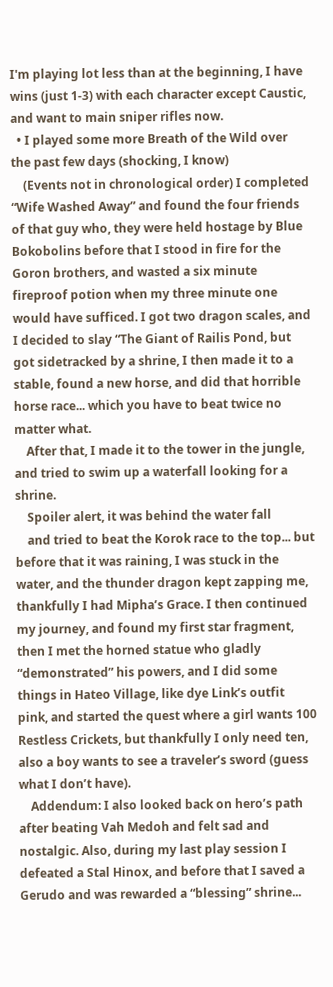I'm playing lot less than at the beginning, I have wins (just 1-3) with each character except Caustic, and want to main sniper rifles now.
  • I played some more Breath of the Wild over the past few days (shocking, I know)
    (Events not in chronological order) I completed “Wife Washed Away” and found the four friends of that guy who, they were held hostage by Blue Bokobolins before that I stood in fire for the Goron brothers, and wasted a six minute fireproof potion when my three minute one would have sufficed. I got two dragon scales, and I decided to slay “The Giant of Railis Pond, but got sidetracked by a shrine, I then made it to a stable, found a new horse, and did that horrible horse race... which you have to beat twice no matter what.
    After that, I made it to the tower in the jungle, and tried to swim up a waterfall looking for a shrine.
    Spoiler alert, it was behind the water fall
    and tried to beat the Korok race to the top... but before that it was raining, I was stuck in the water, and the thunder dragon kept zapping me, thankfully I had Mipha’s Grace. I then continued my journey, and found my first star fragment, then I met the horned statue who gladly “demonstrated” his powers, and I did some things in Hateo Village, like dye Link’s outfit pink, and started the quest where a girl wants 100 Restless Crickets, but thankfully I only need ten, also a boy wants to see a traveler’s sword (guess what I don’t have).
    Addendum: I also looked back on hero’s path after beating Vah Medoh and felt sad and nostalgic. Also, during my last play session I defeated a Stal Hinox, and before that I saved a Gerudo and was rewarded a “blessing” shrine...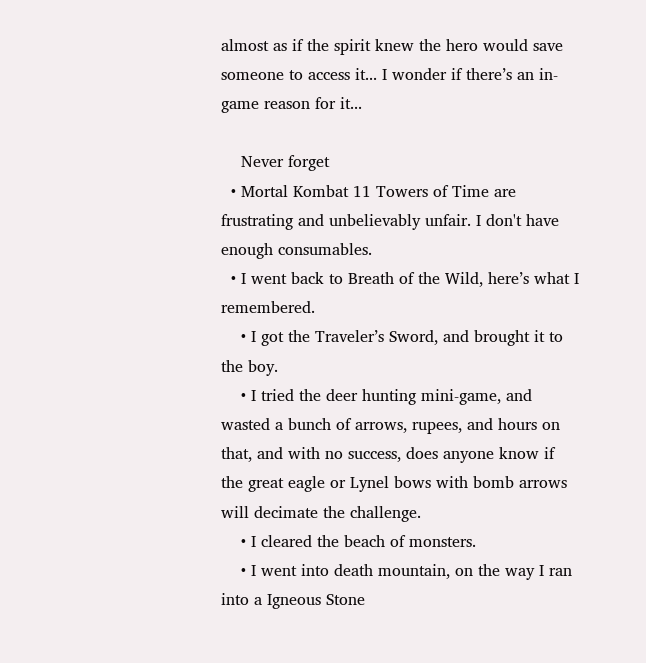almost as if the spirit knew the hero would save someone to access it... I wonder if there’s an in-game reason for it...

    Never forget
  • Mortal Kombat 11 Towers of Time are frustrating and unbelievably unfair. I don't have enough consumables.
  • I went back to Breath of the Wild, here’s what I remembered.
    • I got the Traveler’s Sword, and brought it to the boy.
    • I tried the deer hunting mini-game, and wasted a bunch of arrows, rupees, and hours on that, and with no success, does anyone know if the great eagle or Lynel bows with bomb arrows will decimate the challenge.
    • I cleared the beach of monsters.
    • I went into death mountain, on the way I ran into a Igneous Stone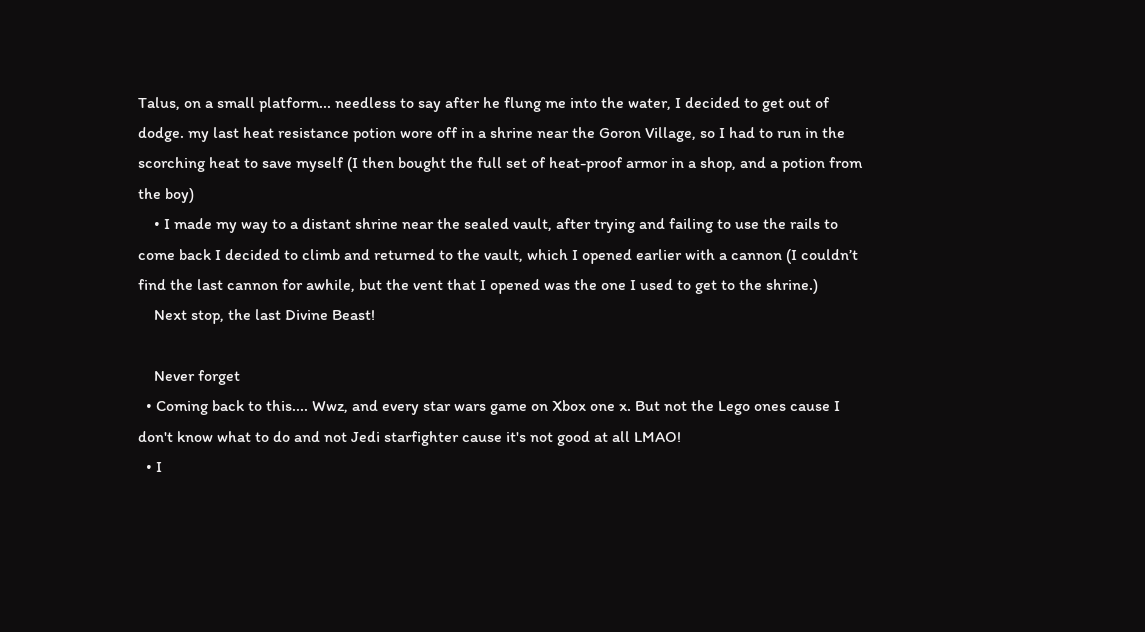Talus, on a small platform... needless to say after he flung me into the water, I decided to get out of dodge. my last heat resistance potion wore off in a shrine near the Goron Village, so I had to run in the scorching heat to save myself (I then bought the full set of heat-proof armor in a shop, and a potion from the boy)
    • I made my way to a distant shrine near the sealed vault, after trying and failing to use the rails to come back I decided to climb and returned to the vault, which I opened earlier with a cannon (I couldn’t find the last cannon for awhile, but the vent that I opened was the one I used to get to the shrine.)
    Next stop, the last Divine Beast!

    Never forget
  • Coming back to this.... Wwz, and every star wars game on Xbox one x. But not the Lego ones cause I don't know what to do and not Jedi starfighter cause it's not good at all LMAO!
  • I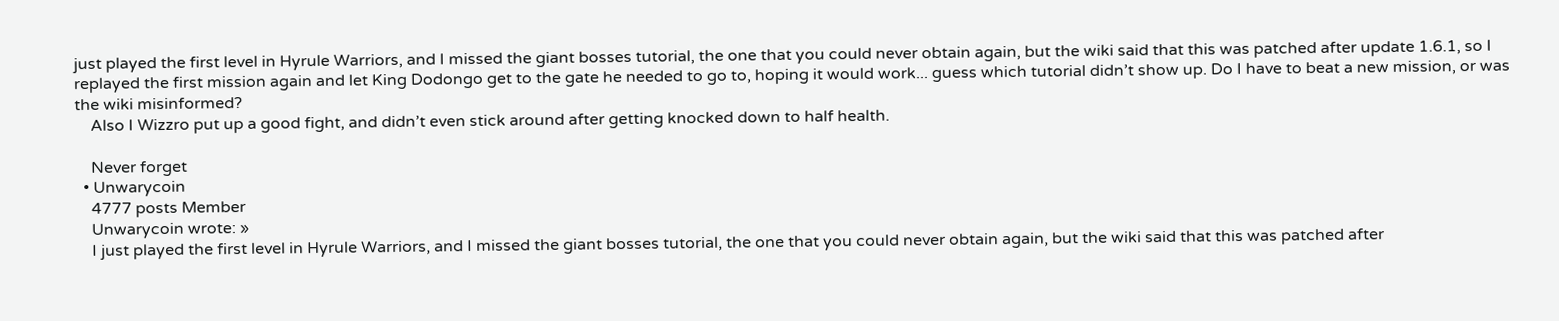just played the first level in Hyrule Warriors, and I missed the giant bosses tutorial, the one that you could never obtain again, but the wiki said that this was patched after update 1.6.1, so I replayed the first mission again and let King Dodongo get to the gate he needed to go to, hoping it would work... guess which tutorial didn’t show up. Do I have to beat a new mission, or was the wiki misinformed?
    Also I Wizzro put up a good fight, and didn’t even stick around after getting knocked down to half health.

    Never forget
  • Unwarycoin
    4777 posts Member
    Unwarycoin wrote: »
    I just played the first level in Hyrule Warriors, and I missed the giant bosses tutorial, the one that you could never obtain again, but the wiki said that this was patched after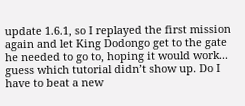update 1.6.1, so I replayed the first mission again and let King Dodongo get to the gate he needed to go to, hoping it would work... guess which tutorial didn’t show up. Do I have to beat a new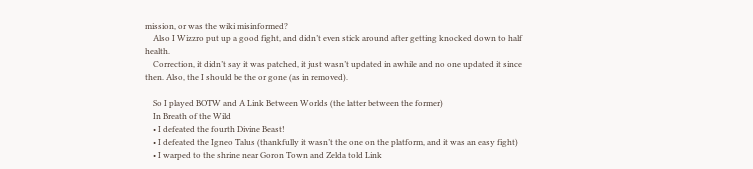mission, or was the wiki misinformed?
    Also I Wizzro put up a good fight, and didn’t even stick around after getting knocked down to half health.
    Correction, it didn’t say it was patched, it just wasn’t updated in awhile and no one updated it since then. Also, the I should be the or gone (as in removed).

    So I played BOTW and A Link Between Worlds (the latter between the former)
    In Breath of the Wild
    • I defeated the fourth Divine Beast!
    • I defeated the Igneo Talus (thankfully it wasn’t the one on the platform, and it was an easy fight)
    • I warped to the shrine near Goron Town and Zelda told Link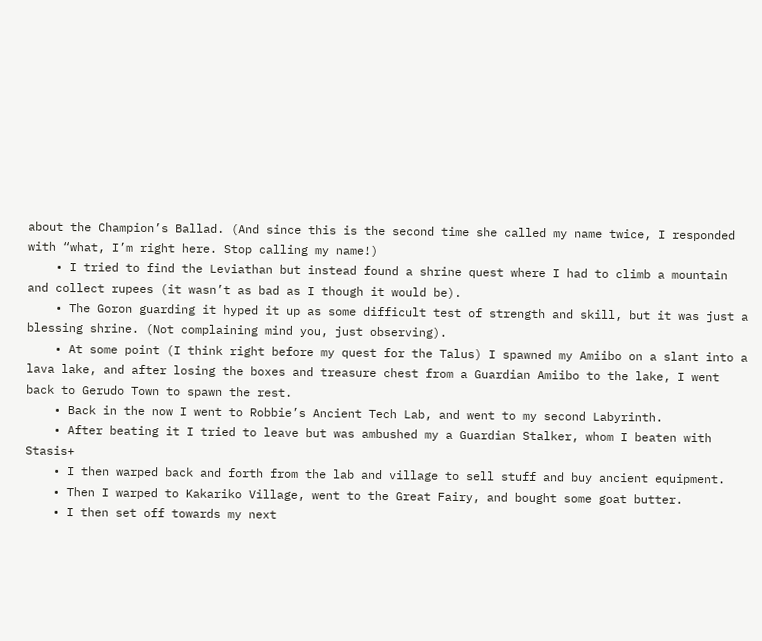about the Champion’s Ballad. (And since this is the second time she called my name twice, I responded with “what, I’m right here. Stop calling my name!)
    • I tried to find the Leviathan but instead found a shrine quest where I had to climb a mountain and collect rupees (it wasn’t as bad as I though it would be).
    • The Goron guarding it hyped it up as some difficult test of strength and skill, but it was just a blessing shrine. (Not complaining mind you, just observing).
    • At some point (I think right before my quest for the Talus) I spawned my Amiibo on a slant into a lava lake, and after losing the boxes and treasure chest from a Guardian Amiibo to the lake, I went back to Gerudo Town to spawn the rest.
    • Back in the now I went to Robbie’s Ancient Tech Lab, and went to my second Labyrinth.
    • After beating it I tried to leave but was ambushed my a Guardian Stalker, whom I beaten with Stasis+
    • I then warped back and forth from the lab and village to sell stuff and buy ancient equipment.
    • Then I warped to Kakariko Village, went to the Great Fairy, and bought some goat butter.
    • I then set off towards my next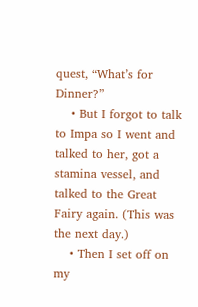quest, “What’s for Dinner?”
    • But I forgot to talk to Impa so I went and talked to her, got a stamina vessel, and talked to the Great Fairy again. (This was the next day.)
    • Then I set off on my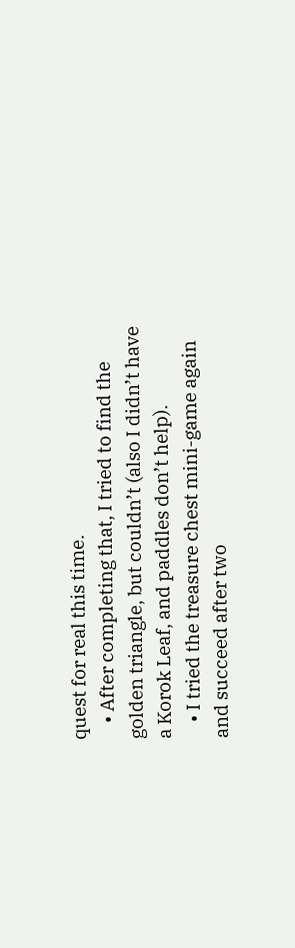quest for real this time.
    • After completing that, I tried to find the golden triangle, but couldn’t (also I didn’t have a Korok Leaf, and paddles don’t help).
    • I tried the treasure chest mini-game again and succeed after two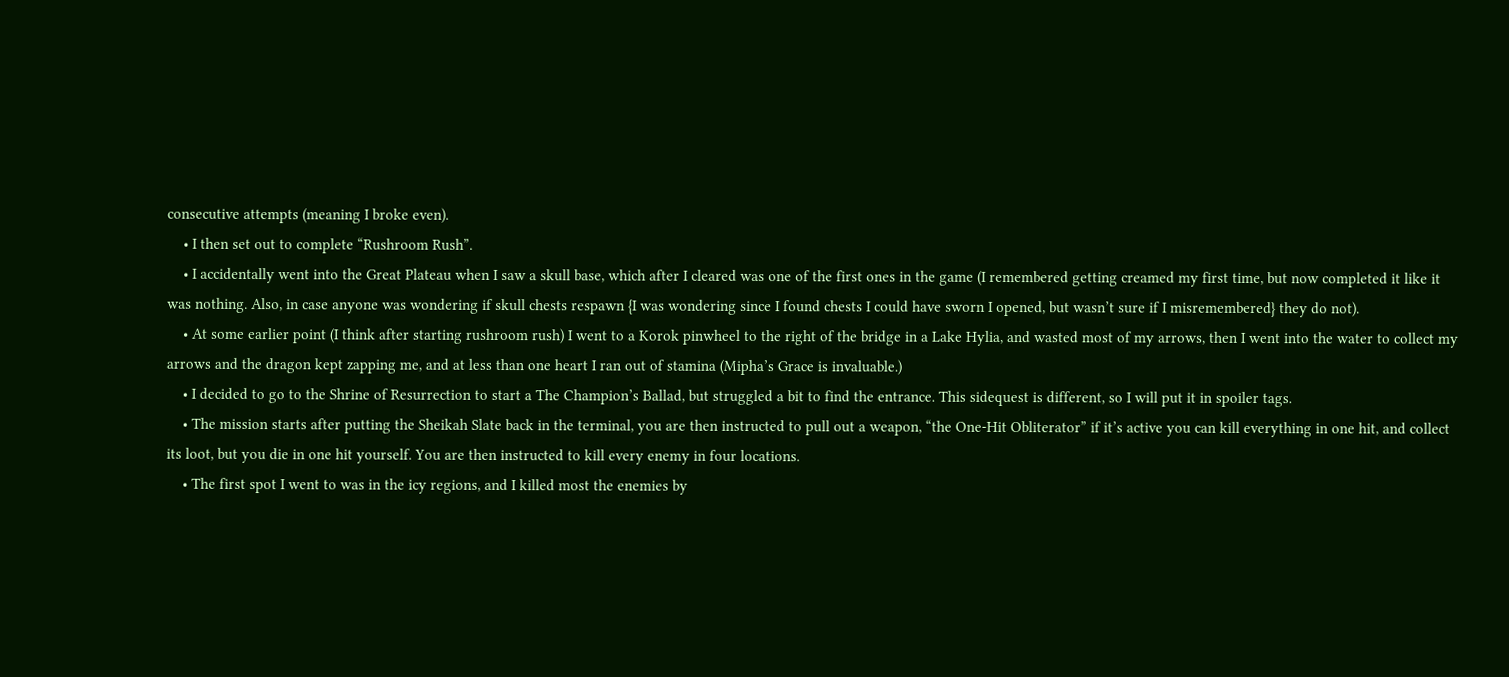consecutive attempts (meaning I broke even).
    • I then set out to complete “Rushroom Rush”.
    • I accidentally went into the Great Plateau when I saw a skull base, which after I cleared was one of the first ones in the game (I remembered getting creamed my first time, but now completed it like it was nothing. Also, in case anyone was wondering if skull chests respawn {I was wondering since I found chests I could have sworn I opened, but wasn’t sure if I misremembered} they do not).
    • At some earlier point (I think after starting rushroom rush) I went to a Korok pinwheel to the right of the bridge in a Lake Hylia, and wasted most of my arrows, then I went into the water to collect my arrows and the dragon kept zapping me, and at less than one heart I ran out of stamina (Mipha’s Grace is invaluable.)
    • I decided to go to the Shrine of Resurrection to start a The Champion’s Ballad, but struggled a bit to find the entrance. This sidequest is different, so I will put it in spoiler tags.
    • The mission starts after putting the Sheikah Slate back in the terminal, you are then instructed to pull out a weapon, “the One-Hit Obliterator” if it’s active you can kill everything in one hit, and collect its loot, but you die in one hit yourself. You are then instructed to kill every enemy in four locations.
    • The first spot I went to was in the icy regions, and I killed most the enemies by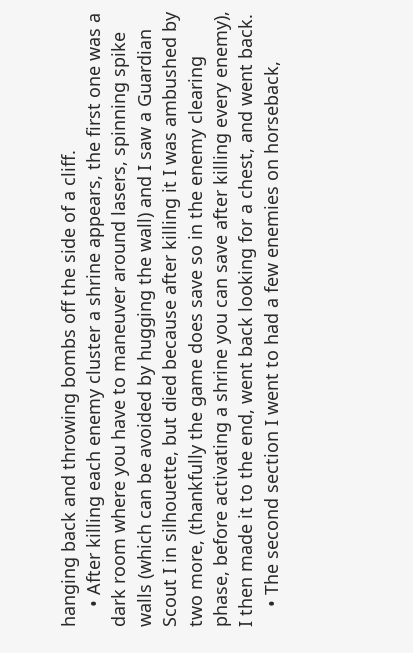hanging back and throwing bombs off the side of a cliff.
    • After killing each enemy cluster a shrine appears, the first one was a dark room where you have to maneuver around lasers, spinning spike walls (which can be avoided by hugging the wall) and I saw a Guardian Scout I in silhouette, but died because after killing it I was ambushed by two more, (thankfully the game does save so in the enemy clearing phase, before activating a shrine you can save after killing every enemy), I then made it to the end, went back looking for a chest, and went back.
    • The second section I went to had a few enemies on horseback,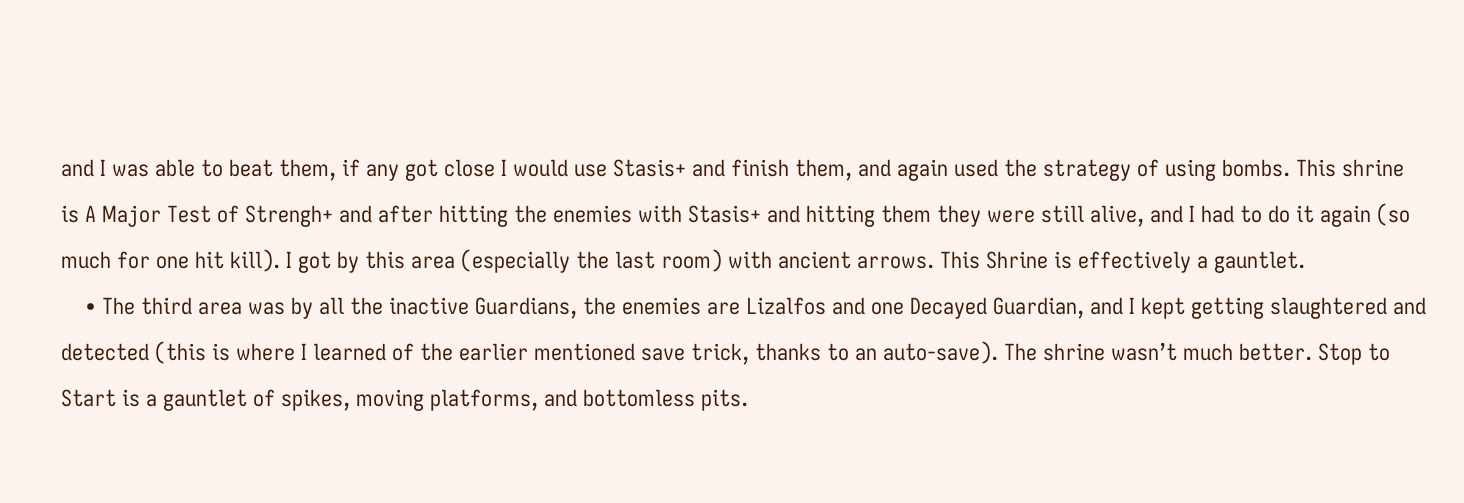and I was able to beat them, if any got close I would use Stasis+ and finish them, and again used the strategy of using bombs. This shrine is A Major Test of Strengh+ and after hitting the enemies with Stasis+ and hitting them they were still alive, and I had to do it again (so much for one hit kill). I got by this area (especially the last room) with ancient arrows. This Shrine is effectively a gauntlet.
    • The third area was by all the inactive Guardians, the enemies are Lizalfos and one Decayed Guardian, and I kept getting slaughtered and detected (this is where I learned of the earlier mentioned save trick, thanks to an auto-save). The shrine wasn’t much better. Stop to Start is a gauntlet of spikes, moving platforms, and bottomless pits.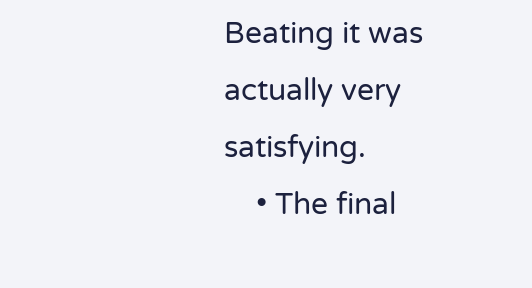Beating it was actually very satisfying.
    • The final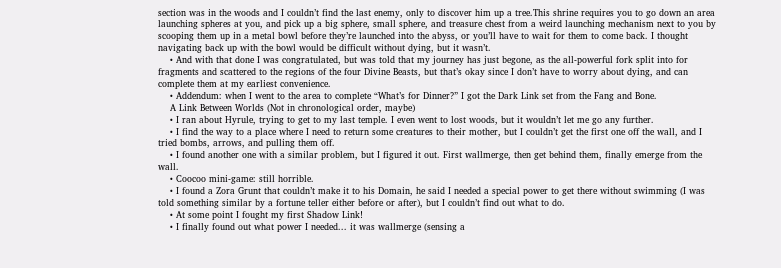section was in the woods and I couldn’t find the last enemy, only to discover him up a tree.This shrine requires you to go down an area launching spheres at you, and pick up a big sphere, small sphere, and treasure chest from a weird launching mechanism next to you by scooping them up in a metal bowl before they’re launched into the abyss, or you’ll have to wait for them to come back. I thought navigating back up with the bowl would be difficult without dying, but it wasn’t.
    • And with that done I was congratulated, but was told that my journey has just begone, as the all-powerful fork split into for fragments and scattered to the regions of the four Divine Beasts, but that’s okay since I don’t have to worry about dying, and can complete them at my earliest convenience.
    • Addendum: when I went to the area to complete “What’s for Dinner?” I got the Dark Link set from the Fang and Bone.
    A Link Between Worlds (Not in chronological order, maybe)
    • I ran about Hyrule, trying to get to my last temple. I even went to lost woods, but it wouldn’t let me go any further.
    • I find the way to a place where I need to return some creatures to their mother, but I couldn’t get the first one off the wall, and I tried bombs, arrows, and pulling them off.
    • I found another one with a similar problem, but I figured it out. First wallmerge, then get behind them, finally emerge from the wall.
    • Coocoo mini-game: still horrible.
    • I found a Zora Grunt that couldn’t make it to his Domain, he said I needed a special power to get there without swimming (I was told something similar by a fortune teller either before or after), but I couldn’t find out what to do.
    • At some point I fought my first Shadow Link!
    • I finally found out what power I needed... it was wallmerge (sensing a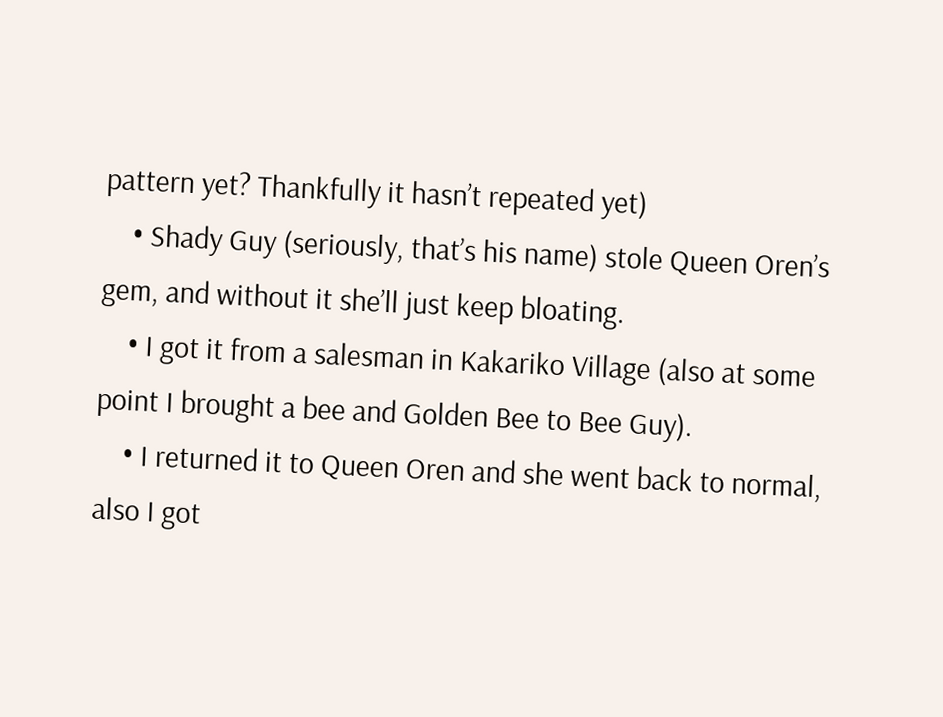pattern yet? Thankfully it hasn’t repeated yet)
    • Shady Guy (seriously, that’s his name) stole Queen Oren’s gem, and without it she’ll just keep bloating.
    • I got it from a salesman in Kakariko Village (also at some point I brought a bee and Golden Bee to Bee Guy).
    • I returned it to Queen Oren and she went back to normal, also I got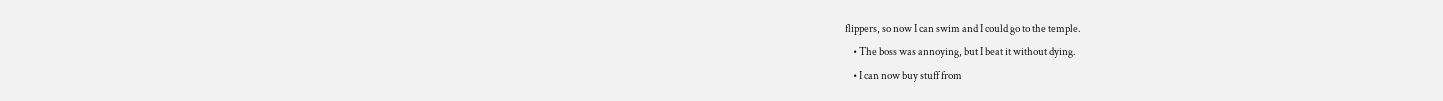flippers, so now I can swim and I could go to the temple.
    • The boss was annoying, but I beat it without dying.
    • I can now buy stuff from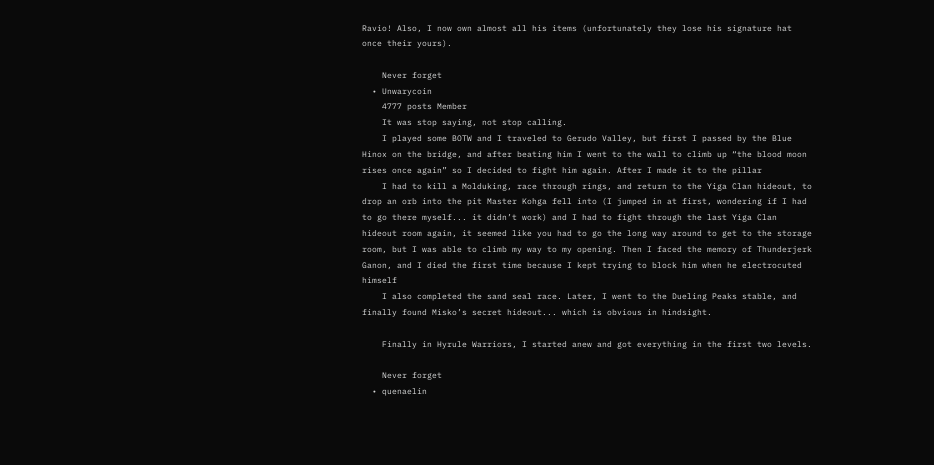Ravio! Also, I now own almost all his items (unfortunately they lose his signature hat once their yours).

    Never forget
  • Unwarycoin
    4777 posts Member
    It was stop saying, not stop calling.
    I played some BOTW and I traveled to Gerudo Valley, but first I passed by the Blue Hinox on the bridge, and after beating him I went to the wall to climb up “the blood moon rises once again” so I decided to fight him again. After I made it to the pillar
    I had to kill a Molduking, race through rings, and return to the Yiga Clan hideout, to drop an orb into the pit Master Kohga fell into (I jumped in at first, wondering if I had to go there myself... it didn’t work) and I had to fight through the last Yiga Clan hideout room again, it seemed like you had to go the long way around to get to the storage room, but I was able to climb my way to my opening. Then I faced the memory of Thunderjerk Ganon, and I died the first time because I kept trying to block him when he electrocuted himself
    I also completed the sand seal race. Later, I went to the Dueling Peaks stable, and finally found Misko’s secret hideout... which is obvious in hindsight.

    Finally in Hyrule Warriors, I started anew and got everything in the first two levels.

    Never forget
  • quenaelin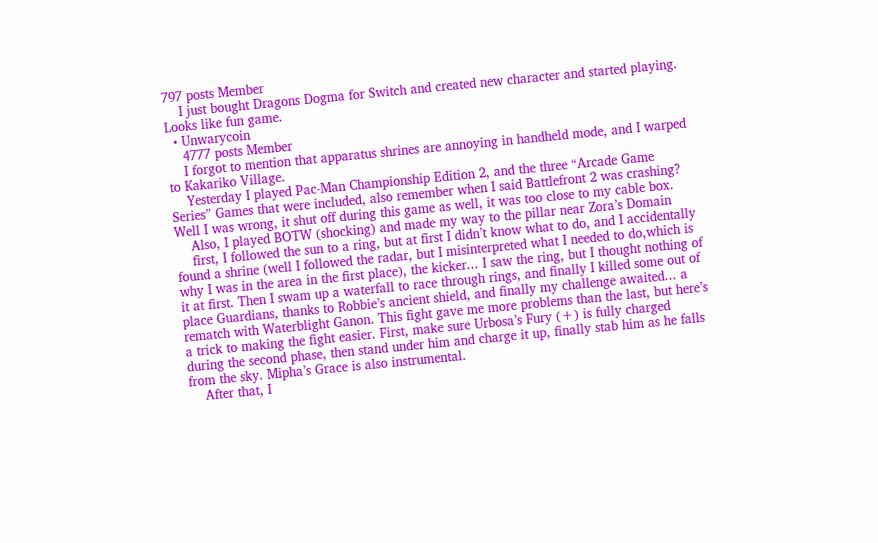797 posts Member
    I just bought Dragons Dogma for Switch and created new character and started playing. Looks like fun game.
  • Unwarycoin
    4777 posts Member
    I forgot to mention that apparatus shrines are annoying in handheld mode, and I warped to Kakariko Village.
    Yesterday I played Pac-Man Championship Edition 2, and the three “Arcade Game Series” Games that were included, also remember when I said Battlefront 2 was crashing? Well I was wrong, it shut off during this game as well, it was too close to my cable box.
    Also, I played BOTW (shocking) and made my way to the pillar near Zora’s Domain
    first, I followed the sun to a ring, but at first I didn’t know what to do, and I accidentally found a shrine (well I followed the radar, but I misinterpreted what I needed to do,which is why I was in the area in the first place), the kicker... I saw the ring, but I thought nothing of it at first. Then I swam up a waterfall to race through rings, and finally I killed some out of place Guardians, thanks to Robbie’s ancient shield, and finally my challenge awaited... a rematch with Waterblight Ganon. This fight gave me more problems than the last, but here’s a trick to making the fight easier. First, make sure Urbosa’s Fury (+) is fully charged during the second phase, then stand under him and charge it up, finally stab him as he falls from the sky. Mipha’s Grace is also instrumental.
    After that, I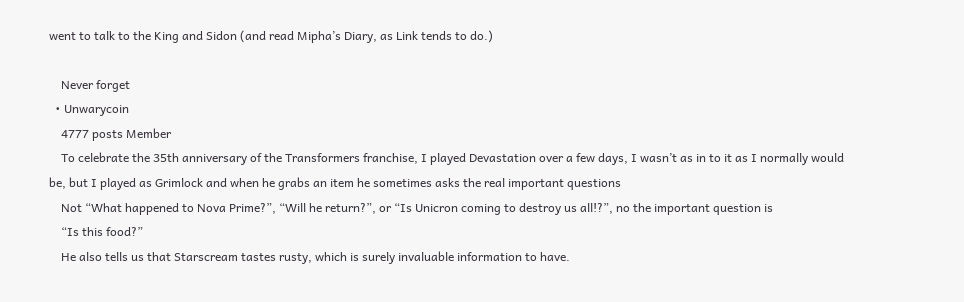went to talk to the King and Sidon (and read Mipha’s Diary, as Link tends to do.)

    Never forget
  • Unwarycoin
    4777 posts Member
    To celebrate the 35th anniversary of the Transformers franchise, I played Devastation over a few days, I wasn’t as in to it as I normally would be, but I played as Grimlock and when he grabs an item he sometimes asks the real important questions
    Not “What happened to Nova Prime?”, “Will he return?”, or “Is Unicron coming to destroy us all!?”, no the important question is
    “Is this food?”
    He also tells us that Starscream tastes rusty, which is surely invaluable information to have.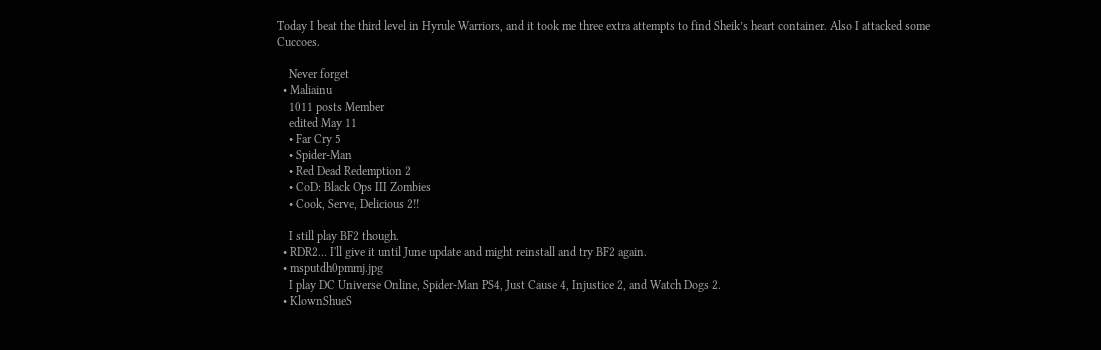Today I beat the third level in Hyrule Warriors, and it took me three extra attempts to find Sheik’s heart container. Also I attacked some Cuccoes.

    Never forget
  • Maliainu
    1011 posts Member
    edited May 11
    • Far Cry 5
    • Spider-Man
    • Red Dead Redemption 2
    • CoD: Black Ops III Zombies
    • Cook, Serve, Delicious 2!!

    I still play BF2 though.
  • RDR2... I'll give it until June update and might reinstall and try BF2 again.
  • msputdh0pmmj.jpg
    I play DC Universe Online, Spider-Man PS4, Just Cause 4, Injustice 2, and Watch Dogs 2.
  • KlownShueS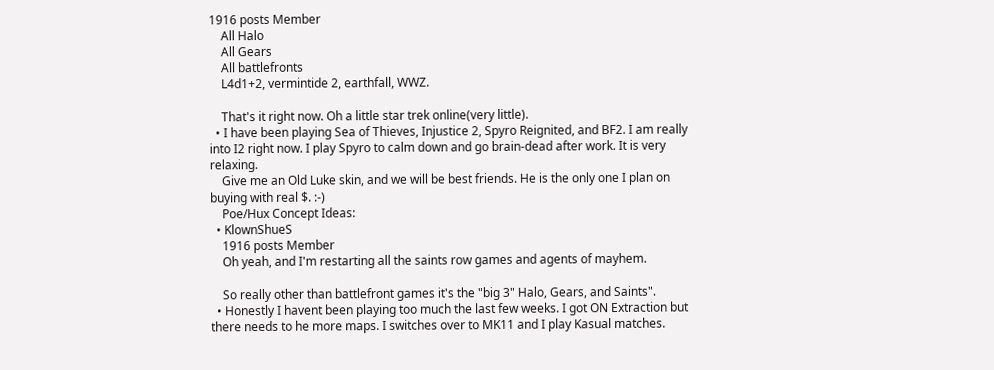1916 posts Member
    All Halo
    All Gears
    All battlefronts
    L4d1+2, vermintide 2, earthfall, WWZ.

    That's it right now. Oh a little star trek online(very little).
  • I have been playing Sea of Thieves, Injustice 2, Spyro Reignited, and BF2. I am really into I2 right now. I play Spyro to calm down and go brain-dead after work. It is very relaxing.
    Give me an Old Luke skin, and we will be best friends. He is the only one I plan on buying with real $. :-)
    Poe/Hux Concept Ideas:
  • KlownShueS
    1916 posts Member
    Oh yeah, and I'm restarting all the saints row games and agents of mayhem.

    So really other than battlefront games it's the "big 3" Halo, Gears, and Saints".
  • Honestly I havent been playing too much the last few weeks. I got ON Extraction but there needs to he more maps. I switches over to MK11 and I play Kasual matches.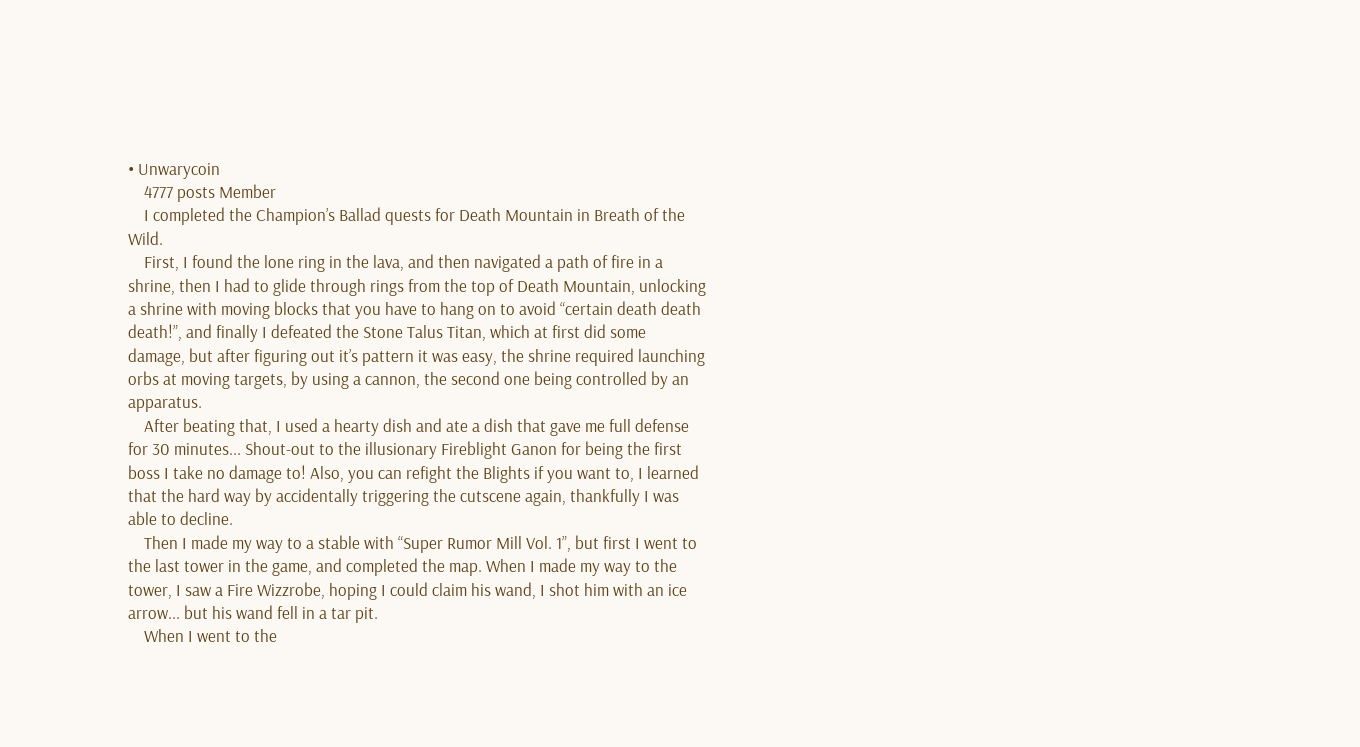• Unwarycoin
    4777 posts Member
    I completed the Champion’s Ballad quests for Death Mountain in Breath of the Wild.
    First, I found the lone ring in the lava, and then navigated a path of fire in a shrine, then I had to glide through rings from the top of Death Mountain, unlocking a shrine with moving blocks that you have to hang on to avoid “certain death death death!”, and finally I defeated the Stone Talus Titan, which at first did some damage, but after figuring out it’s pattern it was easy, the shrine required launching orbs at moving targets, by using a cannon, the second one being controlled by an apparatus.
    After beating that, I used a hearty dish and ate a dish that gave me full defense for 30 minutes... Shout-out to the illusionary Fireblight Ganon for being the first boss I take no damage to! Also, you can refight the Blights if you want to, I learned that the hard way by accidentally triggering the cutscene again, thankfully I was able to decline.
    Then I made my way to a stable with “Super Rumor Mill Vol. 1”, but first I went to the last tower in the game, and completed the map. When I made my way to the tower, I saw a Fire Wizzrobe, hoping I could claim his wand, I shot him with an ice arrow... but his wand fell in a tar pit.
    When I went to the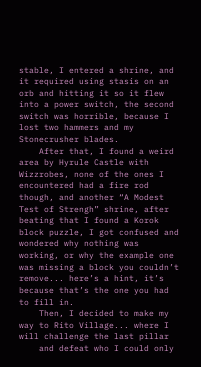stable, I entered a shrine, and it required using stasis on an orb and hitting it so it flew into a power switch, the second switch was horrible, because I lost two hammers and my Stonecrusher blades.
    After that, I found a weird area by Hyrule Castle with Wizzrobes, none of the ones I encountered had a fire rod though, and another “A Modest Test of Strengh” shrine, after beating that I found a Korok block puzzle, I got confused and wondered why nothing was working, or why the example one was missing a block you couldn’t remove... here’s a hint, it’s because that’s the one you had to fill in.
    Then, I decided to make my way to Rito Village... where I will challenge the last pillar
    and defeat who I could only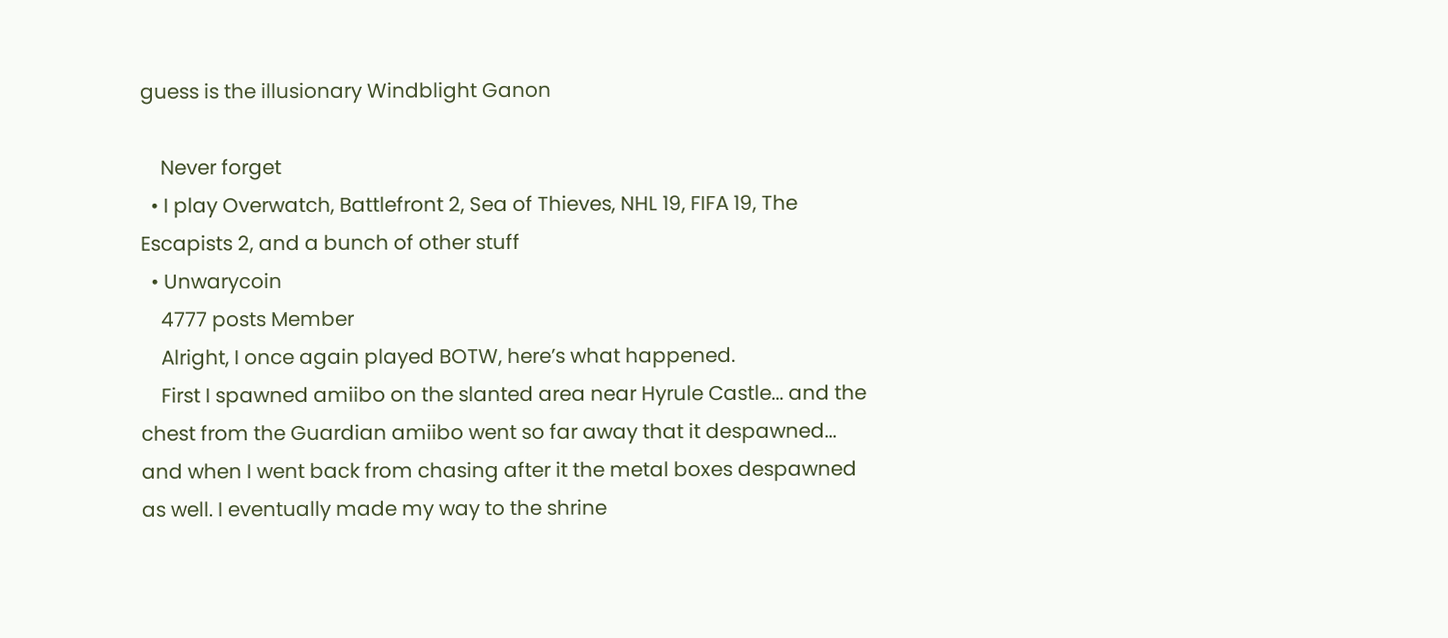guess is the illusionary Windblight Ganon

    Never forget
  • I play Overwatch, Battlefront 2, Sea of Thieves, NHL 19, FIFA 19, The Escapists 2, and a bunch of other stuff
  • Unwarycoin
    4777 posts Member
    Alright, I once again played BOTW, here’s what happened.
    First I spawned amiibo on the slanted area near Hyrule Castle... and the chest from the Guardian amiibo went so far away that it despawned... and when I went back from chasing after it the metal boxes despawned as well. I eventually made my way to the shrine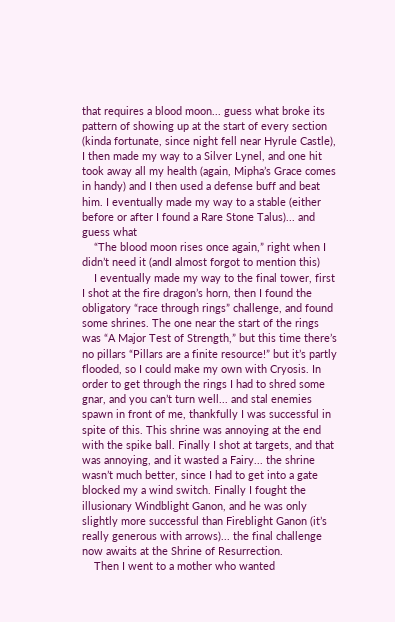that requires a blood moon... guess what broke its pattern of showing up at the start of every section (kinda fortunate, since night fell near Hyrule Castle), I then made my way to a Silver Lynel, and one hit took away all my health (again, Mipha’s Grace comes in handy) and I then used a defense buff and beat him. I eventually made my way to a stable (either before or after I found a Rare Stone Talus)... and guess what
    “The blood moon rises once again,” right when I didn’t need it (andI almost forgot to mention this)
    I eventually made my way to the final tower, first I shot at the fire dragon’s horn, then I found the obligatory “race through rings” challenge, and found some shrines. The one near the start of the rings was “A Major Test of Strength,” but this time there’s no pillars “Pillars are a finite resource!” but it’s partly flooded, so I could make my own with Cryosis. In order to get through the rings I had to shred some gnar, and you can’t turn well... and stal enemies spawn in front of me, thankfully I was successful in spite of this. This shrine was annoying at the end with the spike ball. Finally I shot at targets, and that was annoying, and it wasted a Fairy... the shrine wasn’t much better, since I had to get into a gate blocked my a wind switch. Finally I fought the illusionary Windblight Ganon, and he was only slightly more successful than Fireblight Ganon (it’s really generous with arrows)... the final challenge now awaits at the Shrine of Resurrection.
    Then I went to a mother who wanted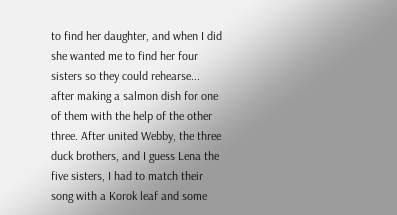to find her daughter, and when I did she wanted me to find her four sisters so they could rehearse... after making a salmon dish for one of them with the help of the other three. After united Webby, the three duck brothers, and I guess Lena the five sisters, I had to match their song with a Korok leaf and some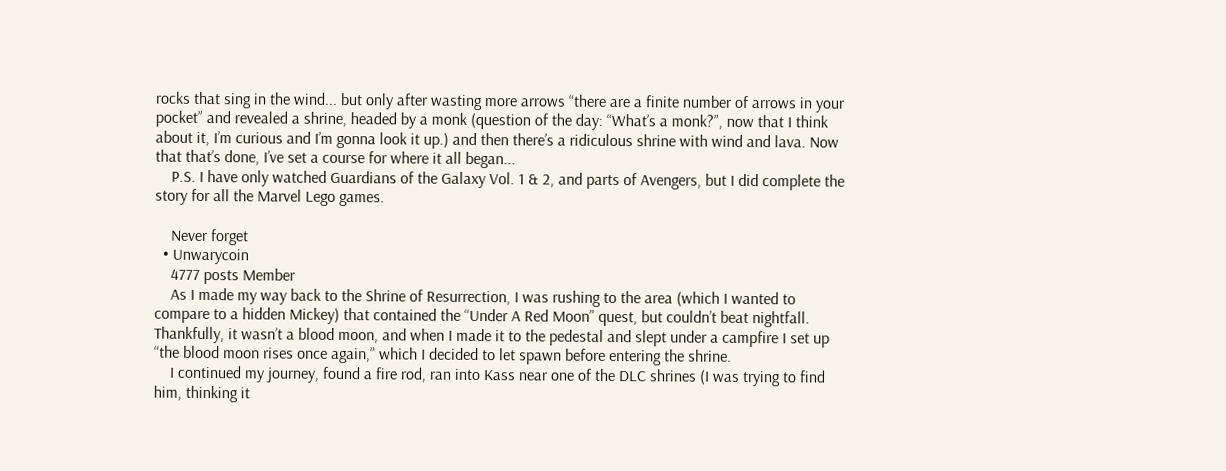rocks that sing in the wind... but only after wasting more arrows “there are a finite number of arrows in your pocket” and revealed a shrine, headed by a monk (question of the day: “What’s a monk?”, now that I think about it, I’m curious and I’m gonna look it up.) and then there’s a ridiculous shrine with wind and lava. Now that that’s done, I’ve set a course for where it all began...
    P.S. I have only watched Guardians of the Galaxy Vol. 1 & 2, and parts of Avengers, but I did complete the story for all the Marvel Lego games.

    Never forget
  • Unwarycoin
    4777 posts Member
    As I made my way back to the Shrine of Resurrection, I was rushing to the area (which I wanted to compare to a hidden Mickey) that contained the “Under A Red Moon” quest, but couldn’t beat nightfall. Thankfully, it wasn’t a blood moon, and when I made it to the pedestal and slept under a campfire I set up “the blood moon rises once again,” which I decided to let spawn before entering the shrine.
    I continued my journey, found a fire rod, ran into Kass near one of the DLC shrines (I was trying to find him, thinking it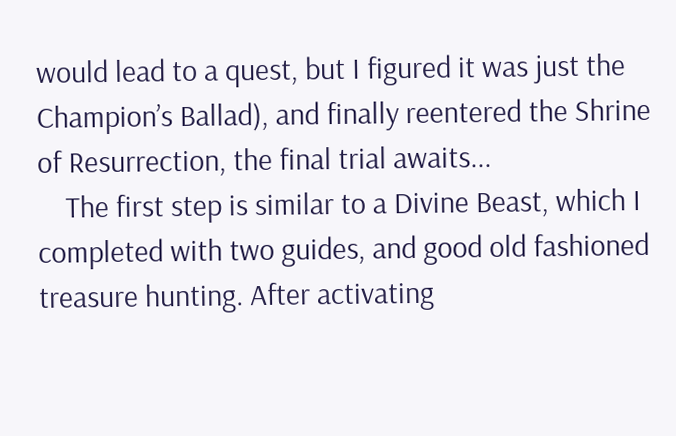would lead to a quest, but I figured it was just the Champion’s Ballad), and finally reentered the Shrine of Resurrection, the final trial awaits...
    The first step is similar to a Divine Beast, which I completed with two guides, and good old fashioned treasure hunting. After activating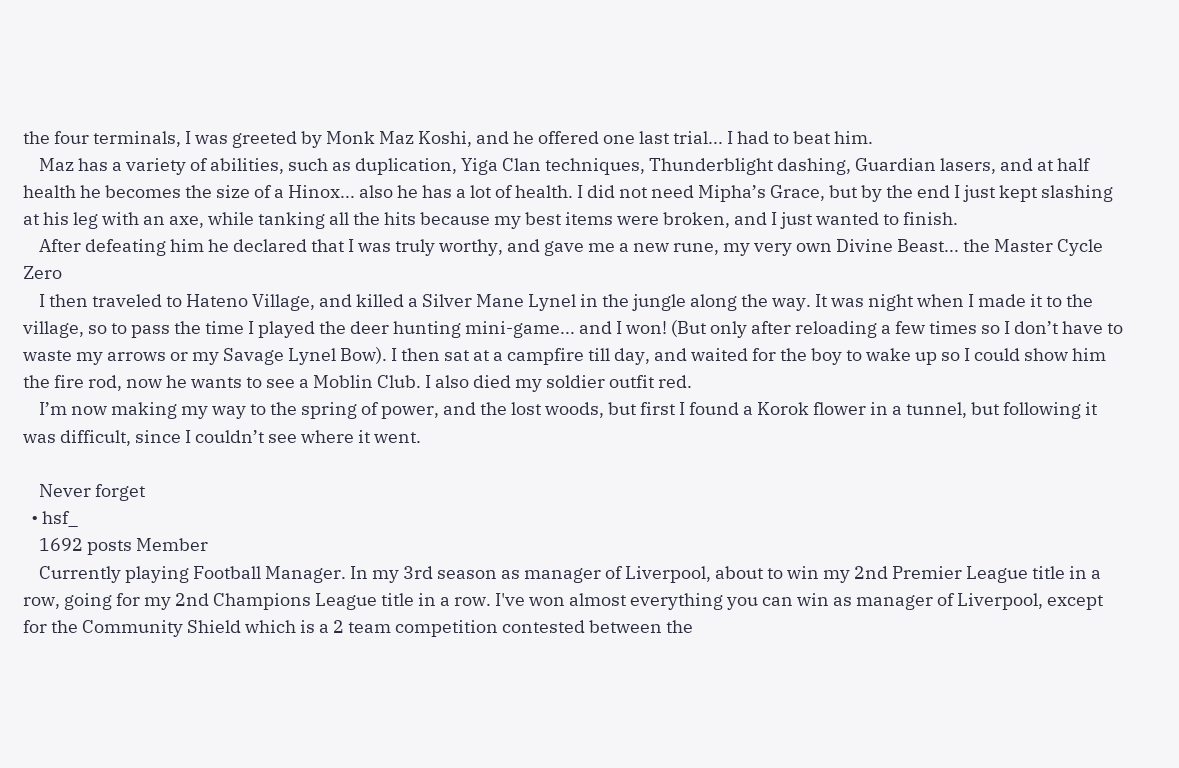the four terminals, I was greeted by Monk Maz Koshi, and he offered one last trial... I had to beat him.
    Maz has a variety of abilities, such as duplication, Yiga Clan techniques, Thunderblight dashing, Guardian lasers, and at half health he becomes the size of a Hinox... also he has a lot of health. I did not need Mipha’s Grace, but by the end I just kept slashing at his leg with an axe, while tanking all the hits because my best items were broken, and I just wanted to finish.
    After defeating him he declared that I was truly worthy, and gave me a new rune, my very own Divine Beast... the Master Cycle Zero
    I then traveled to Hateno Village, and killed a Silver Mane Lynel in the jungle along the way. It was night when I made it to the village, so to pass the time I played the deer hunting mini-game... and I won! (But only after reloading a few times so I don’t have to waste my arrows or my Savage Lynel Bow). I then sat at a campfire till day, and waited for the boy to wake up so I could show him the fire rod, now he wants to see a Moblin Club. I also died my soldier outfit red.
    I’m now making my way to the spring of power, and the lost woods, but first I found a Korok flower in a tunnel, but following it was difficult, since I couldn’t see where it went.

    Never forget
  • hsf_
    1692 posts Member
    Currently playing Football Manager. In my 3rd season as manager of Liverpool, about to win my 2nd Premier League title in a row, going for my 2nd Champions League title in a row. I've won almost everything you can win as manager of Liverpool, except for the Community Shield which is a 2 team competition contested between the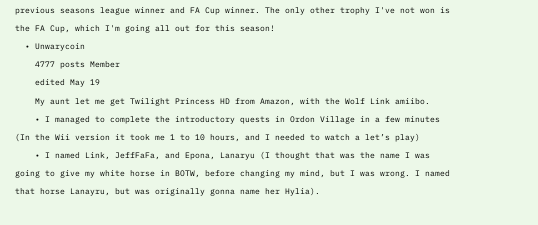previous seasons league winner and FA Cup winner. The only other trophy I've not won is the FA Cup, which I'm going all out for this season!
  • Unwarycoin
    4777 posts Member
    edited May 19
    My aunt let me get Twilight Princess HD from Amazon, with the Wolf Link amiibo.
    • I managed to complete the introductory quests in Ordon Village in a few minutes (In the Wii version it took me 1 to 10 hours, and I needed to watch a let’s play)
    • I named Link, JeffFaFa, and Epona, Lanaryu (I thought that was the name I was going to give my white horse in BOTW, before changing my mind, but I was wrong. I named that horse Lanayru, but was originally gonna name her Hylia).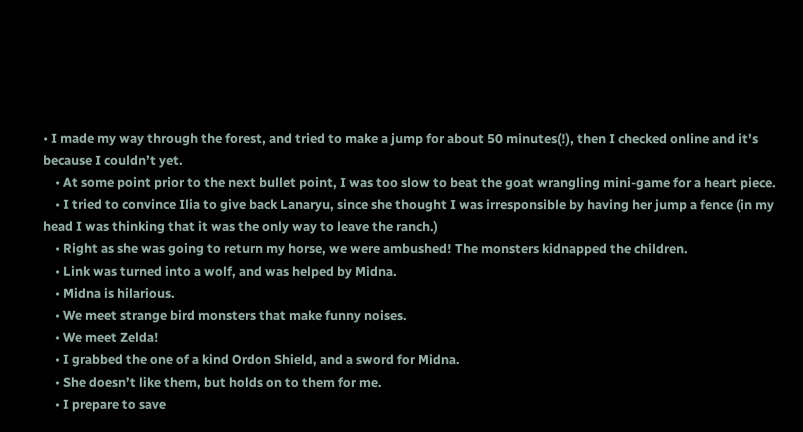• I made my way through the forest, and tried to make a jump for about 50 minutes(!), then I checked online and it’s because I couldn’t yet.
    • At some point prior to the next bullet point, I was too slow to beat the goat wrangling mini-game for a heart piece.
    • I tried to convince Ilia to give back Lanaryu, since she thought I was irresponsible by having her jump a fence (in my head I was thinking that it was the only way to leave the ranch.)
    • Right as she was going to return my horse, we were ambushed! The monsters kidnapped the children.
    • Link was turned into a wolf, and was helped by Midna.
    • Midna is hilarious.
    • We meet strange bird monsters that make funny noises.
    • We meet Zelda!
    • I grabbed the one of a kind Ordon Shield, and a sword for Midna.
    • She doesn’t like them, but holds on to them for me.
    • I prepare to save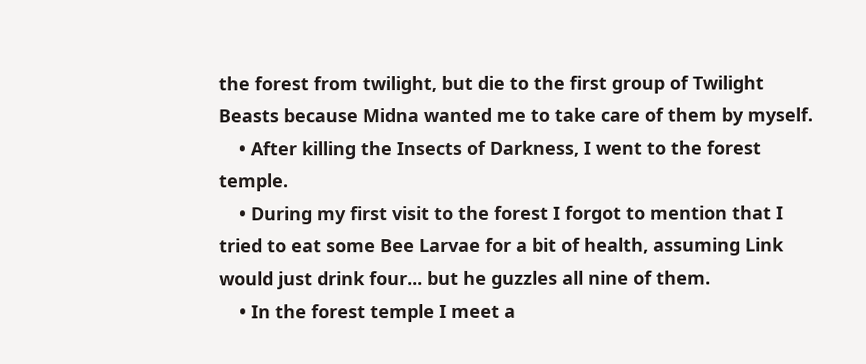the forest from twilight, but die to the first group of Twilight Beasts because Midna wanted me to take care of them by myself.
    • After killing the Insects of Darkness, I went to the forest temple.
    • During my first visit to the forest I forgot to mention that I tried to eat some Bee Larvae for a bit of health, assuming Link would just drink four... but he guzzles all nine of them.
    • In the forest temple I meet a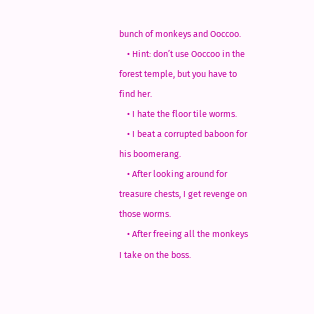bunch of monkeys and Ooccoo.
    • Hint: don’t use Ooccoo in the forest temple, but you have to find her.
    • I hate the floor tile worms.
    • I beat a corrupted baboon for his boomerang.
    • After looking around for treasure chests, I get revenge on those worms.
    • After freeing all the monkeys I take on the boss.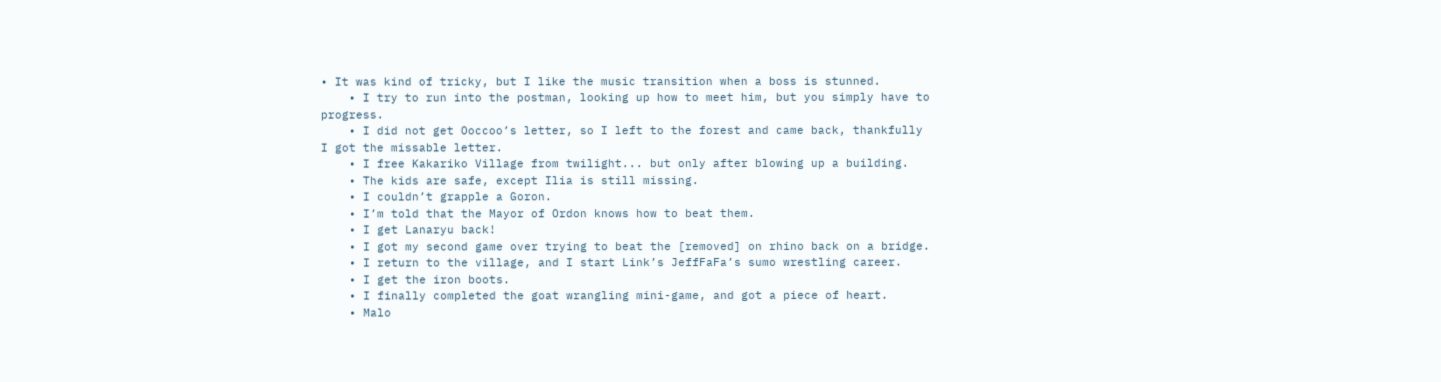• It was kind of tricky, but I like the music transition when a boss is stunned.
    • I try to run into the postman, looking up how to meet him, but you simply have to progress.
    • I did not get Ooccoo’s letter, so I left to the forest and came back, thankfully I got the missable letter.
    • I free Kakariko Village from twilight... but only after blowing up a building.
    • The kids are safe, except Ilia is still missing.
    • I couldn’t grapple a Goron.
    • I’m told that the Mayor of Ordon knows how to beat them.
    • I get Lanaryu back!
    • I got my second game over trying to beat the [removed] on rhino back on a bridge.
    • I return to the village, and I start Link’s JeffFaFa’s sumo wrestling career.
    • I get the iron boots.
    • I finally completed the goat wrangling mini-game, and got a piece of heart.
    • Malo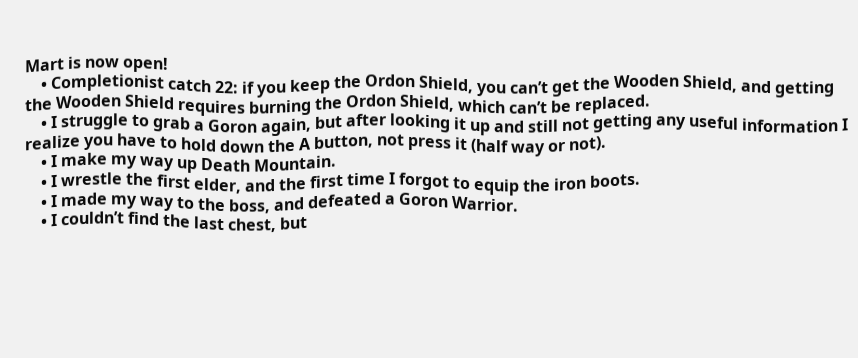Mart is now open!
    • Completionist catch 22: if you keep the Ordon Shield, you can’t get the Wooden Shield, and getting the Wooden Shield requires burning the Ordon Shield, which can’t be replaced.
    • I struggle to grab a Goron again, but after looking it up and still not getting any useful information I realize you have to hold down the A button, not press it (half way or not).
    • I make my way up Death Mountain.
    • I wrestle the first elder, and the first time I forgot to equip the iron boots.
    • I made my way to the boss, and defeated a Goron Warrior.
    • I couldn’t find the last chest, but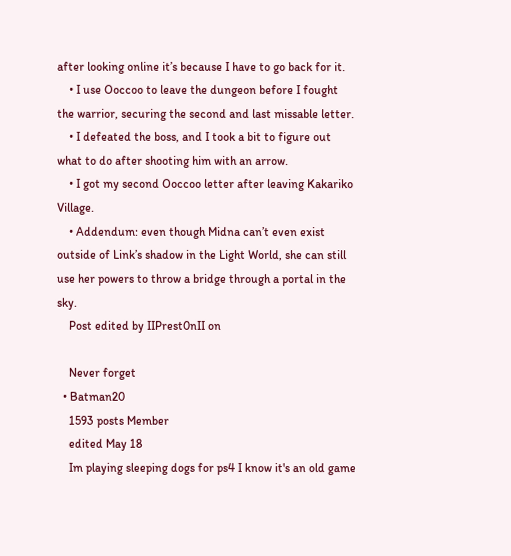after looking online it’s because I have to go back for it.
    • I use Ooccoo to leave the dungeon before I fought the warrior, securing the second and last missable letter.
    • I defeated the boss, and I took a bit to figure out what to do after shooting him with an arrow.
    • I got my second Ooccoo letter after leaving Kakariko Village.
    • Addendum: even though Midna can’t even exist outside of Link’s shadow in the Light World, she can still use her powers to throw a bridge through a portal in the sky.
    Post edited by IIPrest0nII on

    Never forget
  • Batman20
    1593 posts Member
    edited May 18
    Im playing sleeping dogs for ps4 I know it's an old game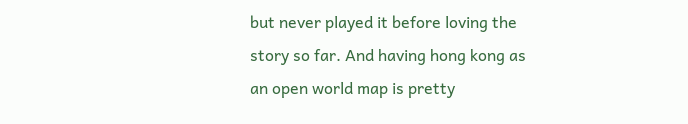but never played it before loving the story so far. And having hong kong as an open world map is pretty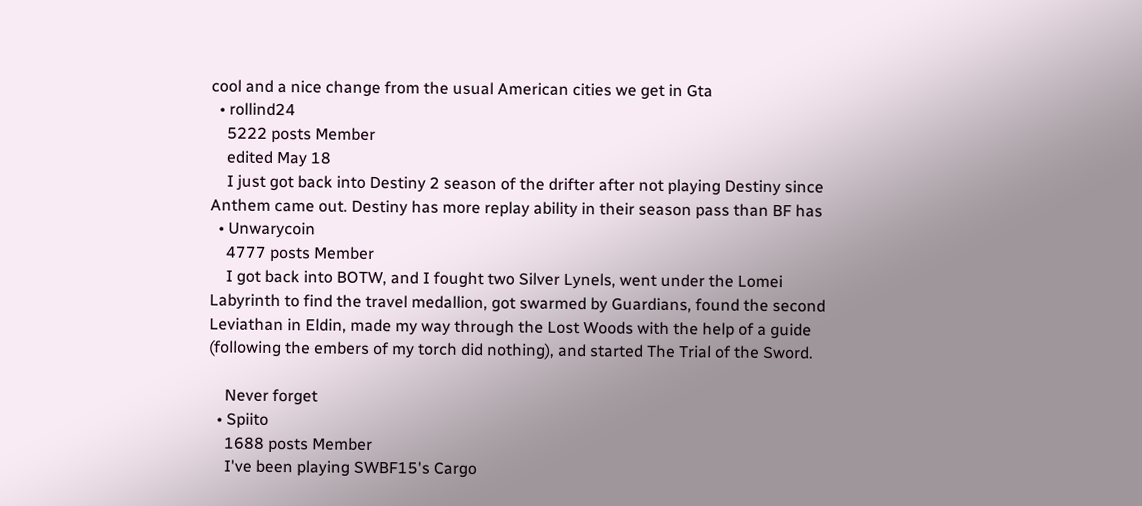cool and a nice change from the usual American cities we get in Gta
  • rollind24
    5222 posts Member
    edited May 18
    I just got back into Destiny 2 season of the drifter after not playing Destiny since Anthem came out. Destiny has more replay ability in their season pass than BF has
  • Unwarycoin
    4777 posts Member
    I got back into BOTW, and I fought two Silver Lynels, went under the Lomei Labyrinth to find the travel medallion, got swarmed by Guardians, found the second Leviathan in Eldin, made my way through the Lost Woods with the help of a guide (following the embers of my torch did nothing), and started The Trial of the Sword.

    Never forget
  • Spiito
    1688 posts Member
    I've been playing SWBF15's Cargo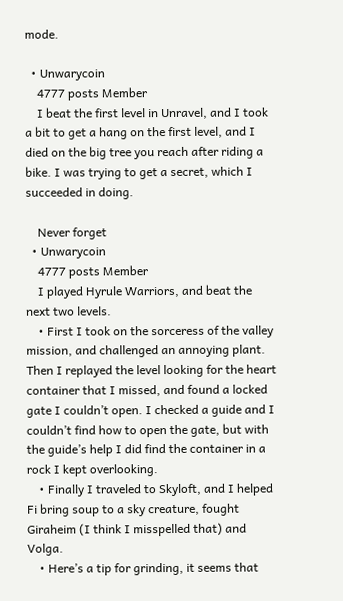mode.

  • Unwarycoin
    4777 posts Member
    I beat the first level in Unravel, and I took a bit to get a hang on the first level, and I died on the big tree you reach after riding a bike. I was trying to get a secret, which I succeeded in doing.

    Never forget
  • Unwarycoin
    4777 posts Member
    I played Hyrule Warriors, and beat the next two levels.
    • First I took on the sorceress of the valley mission, and challenged an annoying plant. Then I replayed the level looking for the heart container that I missed, and found a locked gate I couldn’t open. I checked a guide and I couldn’t find how to open the gate, but with the guide’s help I did find the container in a rock I kept overlooking.
    • Finally I traveled to Skyloft, and I helped Fi bring soup to a sky creature, fought Giraheim (I think I misspelled that) and Volga.
    • Here’s a tip for grinding, it seems that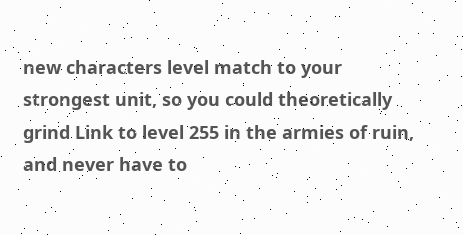new characters level match to your strongest unit, so you could theoretically grind Link to level 255 in the armies of ruin, and never have to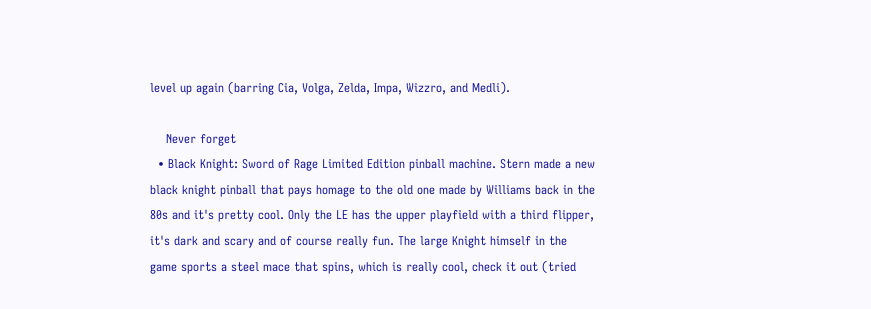level up again (barring Cia, Volga, Zelda, Impa, Wizzro, and Medli).

    Never forget
  • Black Knight: Sword of Rage Limited Edition pinball machine. Stern made a new black knight pinball that pays homage to the old one made by Williams back in the 80s and it's pretty cool. Only the LE has the upper playfield with a third flipper, it's dark and scary and of course really fun. The large Knight himself in the game sports a steel mace that spins, which is really cool, check it out (tried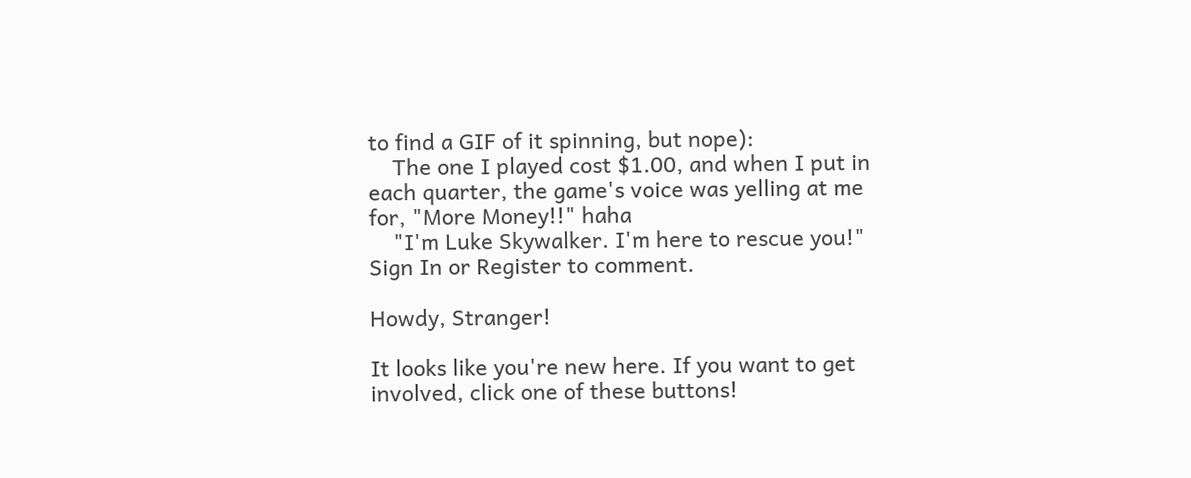to find a GIF of it spinning, but nope):
    The one I played cost $1.00, and when I put in each quarter, the game's voice was yelling at me for, "More Money!!" haha
    "I'm Luke Skywalker. I'm here to rescue you!"
Sign In or Register to comment.

Howdy, Stranger!

It looks like you're new here. If you want to get involved, click one of these buttons!